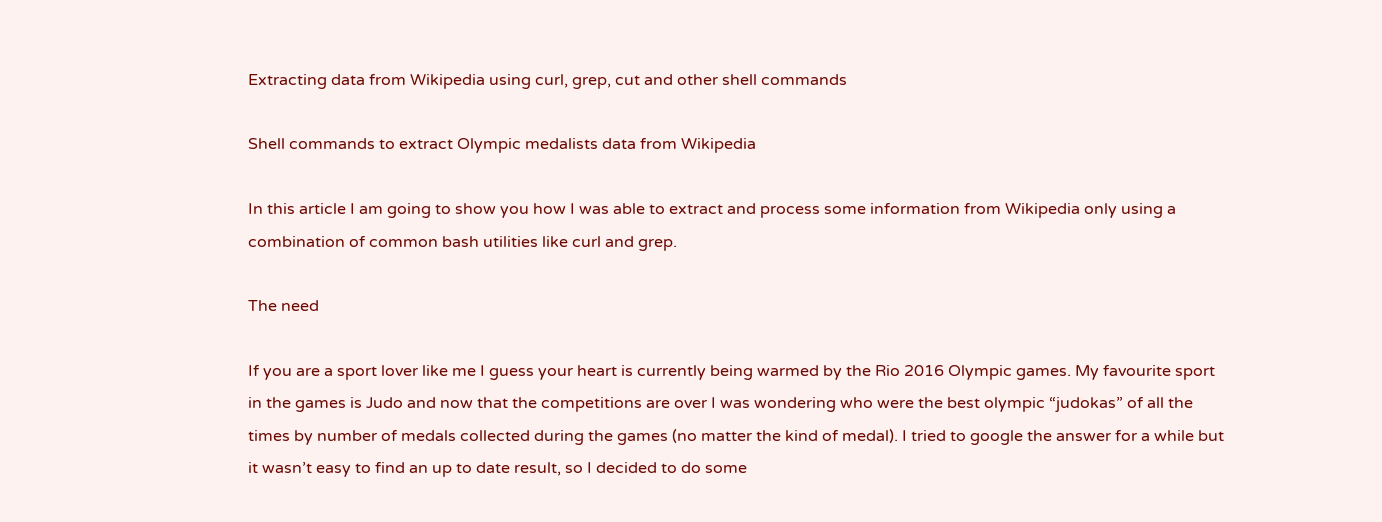Extracting data from Wikipedia using curl, grep, cut and other shell commands

Shell commands to extract Olympic medalists data from Wikipedia

In this article I am going to show you how I was able to extract and process some information from Wikipedia only using a combination of common bash utilities like curl and grep.

The need

If you are a sport lover like me I guess your heart is currently being warmed by the Rio 2016 Olympic games. My favourite sport in the games is Judo and now that the competitions are over I was wondering who were the best olympic “judokas” of all the times by number of medals collected during the games (no matter the kind of medal). I tried to google the answer for a while but it wasn’t easy to find an up to date result, so I decided to do some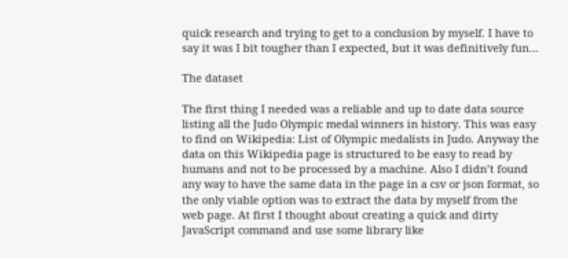quick research and trying to get to a conclusion by myself. I have to say it was I bit tougher than I expected, but it was definitively fun…

The dataset

The first thing I needed was a reliable and up to date data source listing all the Judo Olympic medal winners in history. This was easy to find on Wikipedia: List of Olympic medalists in Judo. Anyway the data on this Wikipedia page is structured to be easy to read by humans and not to be processed by a machine. Also I didn’t found any way to have the same data in the page in a csv or json format, so the only viable option was to extract the data by myself from the web page. At first I thought about creating a quick and dirty JavaScript command and use some library like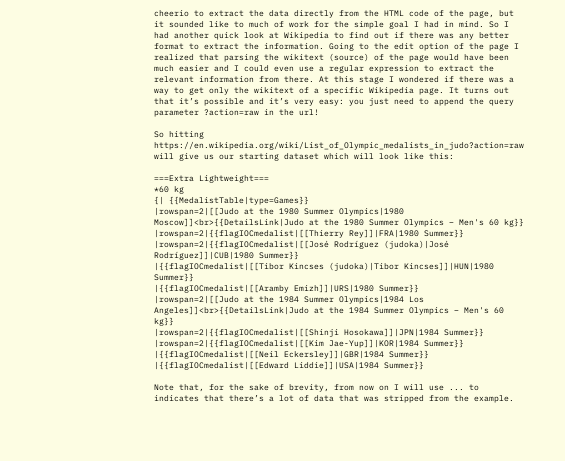cheerio to extract the data directly from the HTML code of the page, but it sounded like to much of work for the simple goal I had in mind. So I had another quick look at Wikipedia to find out if there was any better format to extract the information. Going to the edit option of the page I realized that parsing the wikitext (source) of the page would have been much easier and I could even use a regular expression to extract the relevant information from there. At this stage I wondered if there was a way to get only the wikitext of a specific Wikipedia page. It turns out that it’s possible and it’s very easy: you just need to append the query parameter ?action=raw in the url!

So hitting https://en.wikipedia.org/wiki/List_of_Olympic_medalists_in_judo?action=raw will give us our starting dataset which will look like this:

===Extra Lightweight===
*60 kg
{| {{MedalistTable|type=Games}}
|rowspan=2|[[Judo at the 1980 Summer Olympics|1980 Moscow]]<br>{{DetailsLink|Judo at the 1980 Summer Olympics – Men's 60 kg}}
|rowspan=2|{{flagIOCmedalist|[[Thierry Rey]]|FRA|1980 Summer}}
|rowspan=2|{{flagIOCmedalist|[[José Rodríguez (judoka)|José Rodríguez]]|CUB|1980 Summer}}
|{{flagIOCmedalist|[[Tibor Kincses (judoka)|Tibor Kincses]]|HUN|1980 Summer}}
|{{flagIOCmedalist|[[Aramby Emizh]]|URS|1980 Summer}}
|rowspan=2|[[Judo at the 1984 Summer Olympics|1984 Los Angeles]]<br>{{DetailsLink|Judo at the 1984 Summer Olympics – Men's 60 kg}}
|rowspan=2|{{flagIOCmedalist|[[Shinji Hosokawa]]|JPN|1984 Summer}}
|rowspan=2|{{flagIOCmedalist|[[Kim Jae-Yup]]|KOR|1984 Summer}}
|{{flagIOCmedalist|[[Neil Eckersley]]|GBR|1984 Summer}}
|{{flagIOCmedalist|[[Edward Liddie]]|USA|1984 Summer}}

Note that, for the sake of brevity, from now on I will use ... to indicates that there’s a lot of data that was stripped from the example.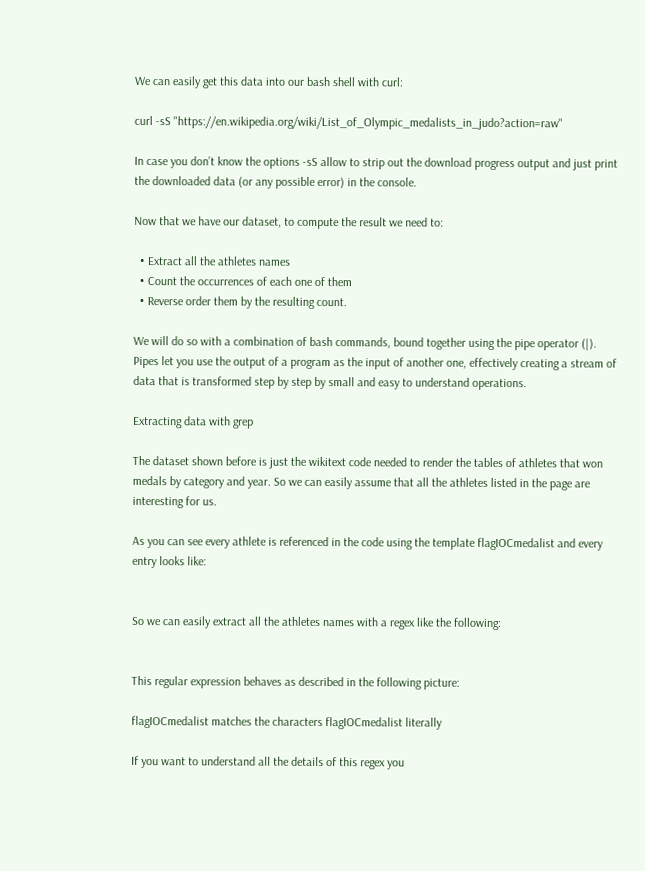We can easily get this data into our bash shell with curl:

curl -sS "https://en.wikipedia.org/wiki/List_of_Olympic_medalists_in_judo?action=raw"

In case you don’t know the options -sS allow to strip out the download progress output and just print the downloaded data (or any possible error) in the console.

Now that we have our dataset, to compute the result we need to:

  • Extract all the athletes names
  • Count the occurrences of each one of them
  • Reverse order them by the resulting count.

We will do so with a combination of bash commands, bound together using the pipe operator (|). Pipes let you use the output of a program as the input of another one, effectively creating a stream of data that is transformed step by step by small and easy to understand operations.

Extracting data with grep

The dataset shown before is just the wikitext code needed to render the tables of athletes that won medals by category and year. So we can easily assume that all the athletes listed in the page are interesting for us.

As you can see every athlete is referenced in the code using the template flagIOCmedalist and every entry looks like:


So we can easily extract all the athletes names with a regex like the following:


This regular expression behaves as described in the following picture:

flagIOCmedalist matches the characters flagIOCmedalist literally

If you want to understand all the details of this regex you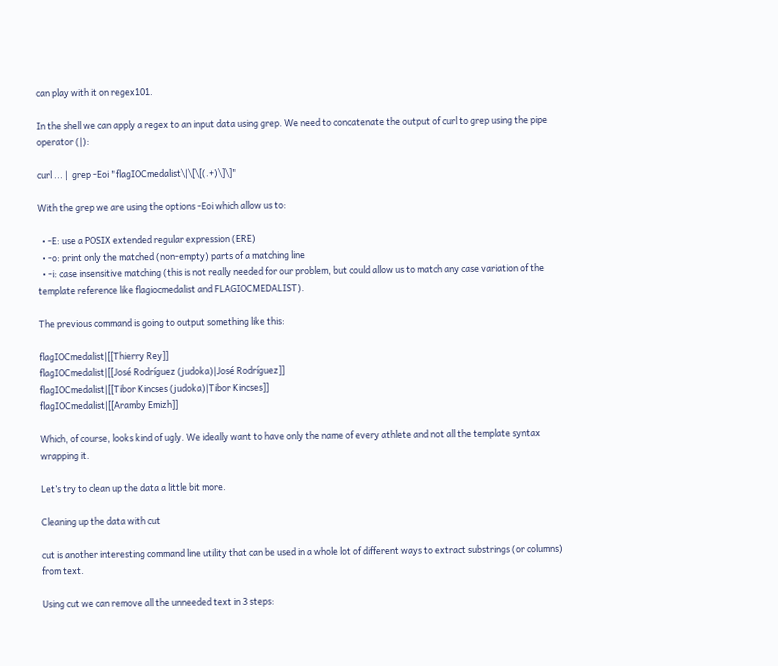can play with it on regex101.

In the shell we can apply a regex to an input data using grep. We need to concatenate the output of curl to grep using the pipe operator (|):

curl ... |  grep -Eoi "flagIOCmedalist\|\[\[(.+)\]\]"

With the grep we are using the options -Eoi which allow us to:

  • -E: use a POSIX extended regular expression (ERE)
  • -o: print only the matched (non-empty) parts of a matching line
  • -i: case insensitive matching (this is not really needed for our problem, but could allow us to match any case variation of the template reference like flagiocmedalist and FLAGIOCMEDALIST).

The previous command is going to output something like this:

flagIOCmedalist|[[Thierry Rey]]
flagIOCmedalist|[[José Rodríguez (judoka)|José Rodríguez]]
flagIOCmedalist|[[Tibor Kincses (judoka)|Tibor Kincses]]
flagIOCmedalist|[[Aramby Emizh]]

Which, of course, looks kind of ugly. We ideally want to have only the name of every athlete and not all the template syntax wrapping it.

Let’s try to clean up the data a little bit more.

Cleaning up the data with cut

cut is another interesting command line utility that can be used in a whole lot of different ways to extract substrings (or columns) from text.

Using cut we can remove all the unneeded text in 3 steps: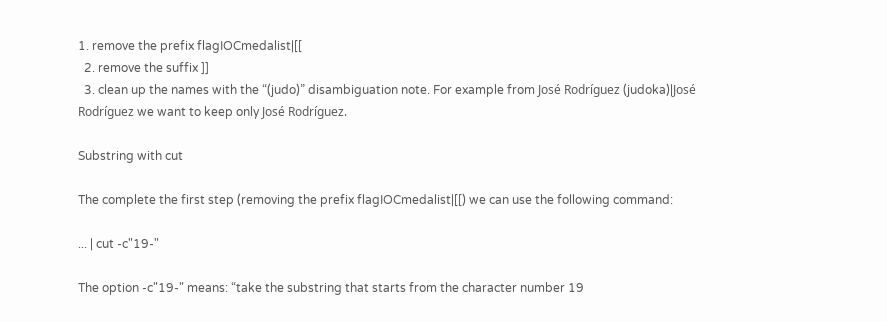1. remove the prefix flagIOCmedalist|[[
  2. remove the suffix ]]
  3. clean up the names with the “(judo)” disambiguation note. For example from José Rodríguez (judoka)|José Rodríguez we want to keep only José Rodríguez.

Substring with cut

The complete the first step (removing the prefix flagIOCmedalist|[[) we can use the following command:

... | cut -c"19-"

The option -c"19-" means: “take the substring that starts from the character number 19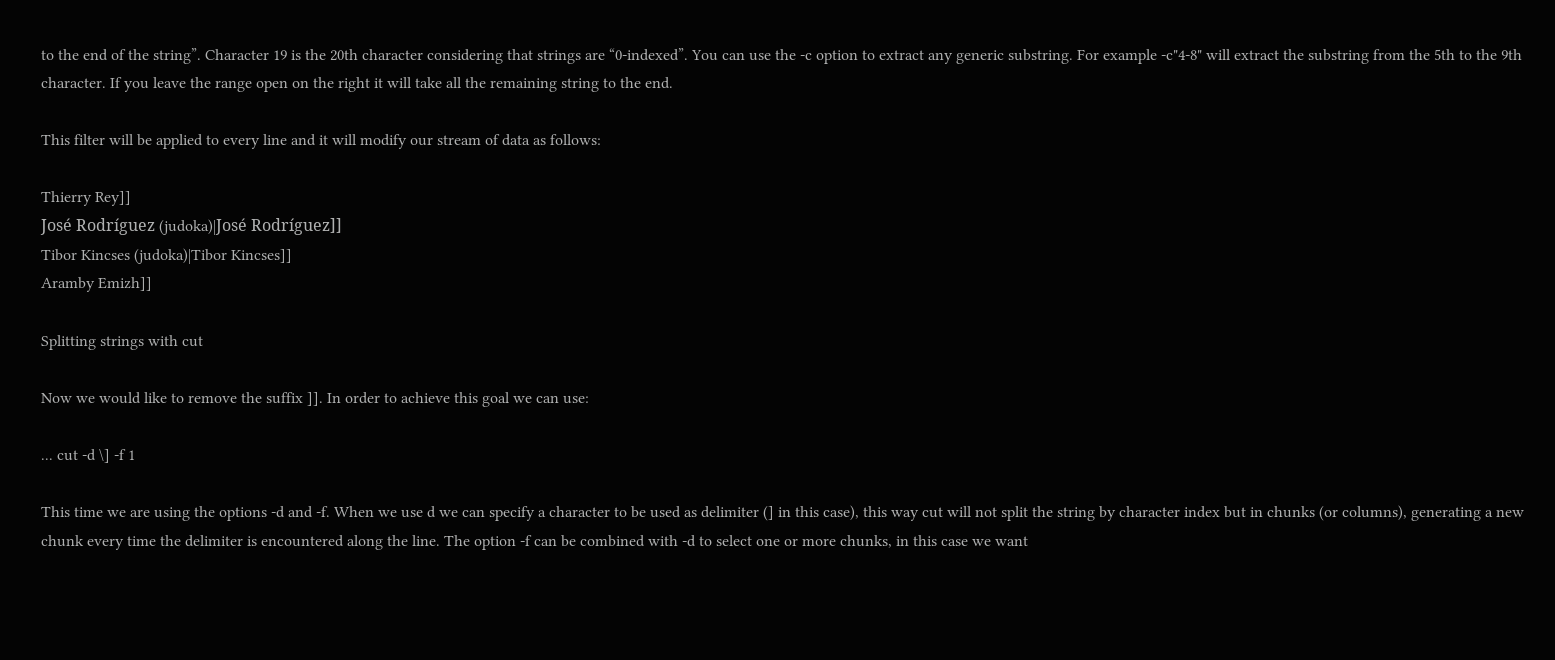to the end of the string”. Character 19 is the 20th character considering that strings are “0-indexed”. You can use the -c option to extract any generic substring. For example -c"4-8" will extract the substring from the 5th to the 9th character. If you leave the range open on the right it will take all the remaining string to the end.

This filter will be applied to every line and it will modify our stream of data as follows:

Thierry Rey]]
José Rodríguez (judoka)|José Rodríguez]]
Tibor Kincses (judoka)|Tibor Kincses]]
Aramby Emizh]]

Splitting strings with cut

Now we would like to remove the suffix ]]. In order to achieve this goal we can use:

... cut -d \] -f 1

This time we are using the options -d and -f. When we use d we can specify a character to be used as delimiter (] in this case), this way cut will not split the string by character index but in chunks (or columns), generating a new chunk every time the delimiter is encountered along the line. The option -f can be combined with -d to select one or more chunks, in this case we want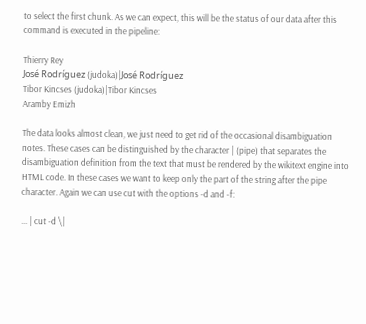to select the first chunk. As we can expect, this will be the status of our data after this command is executed in the pipeline:

Thierry Rey
José Rodríguez (judoka)|José Rodríguez
Tibor Kincses (judoka)|Tibor Kincses
Aramby Emizh

The data looks almost clean, we just need to get rid of the occasional disambiguation notes. These cases can be distinguished by the character | (pipe) that separates the disambiguation definition from the text that must be rendered by the wikitext engine into HTML code. In these cases we want to keep only the part of the string after the pipe character. Again we can use cut with the options -d and -f:

... | cut -d \|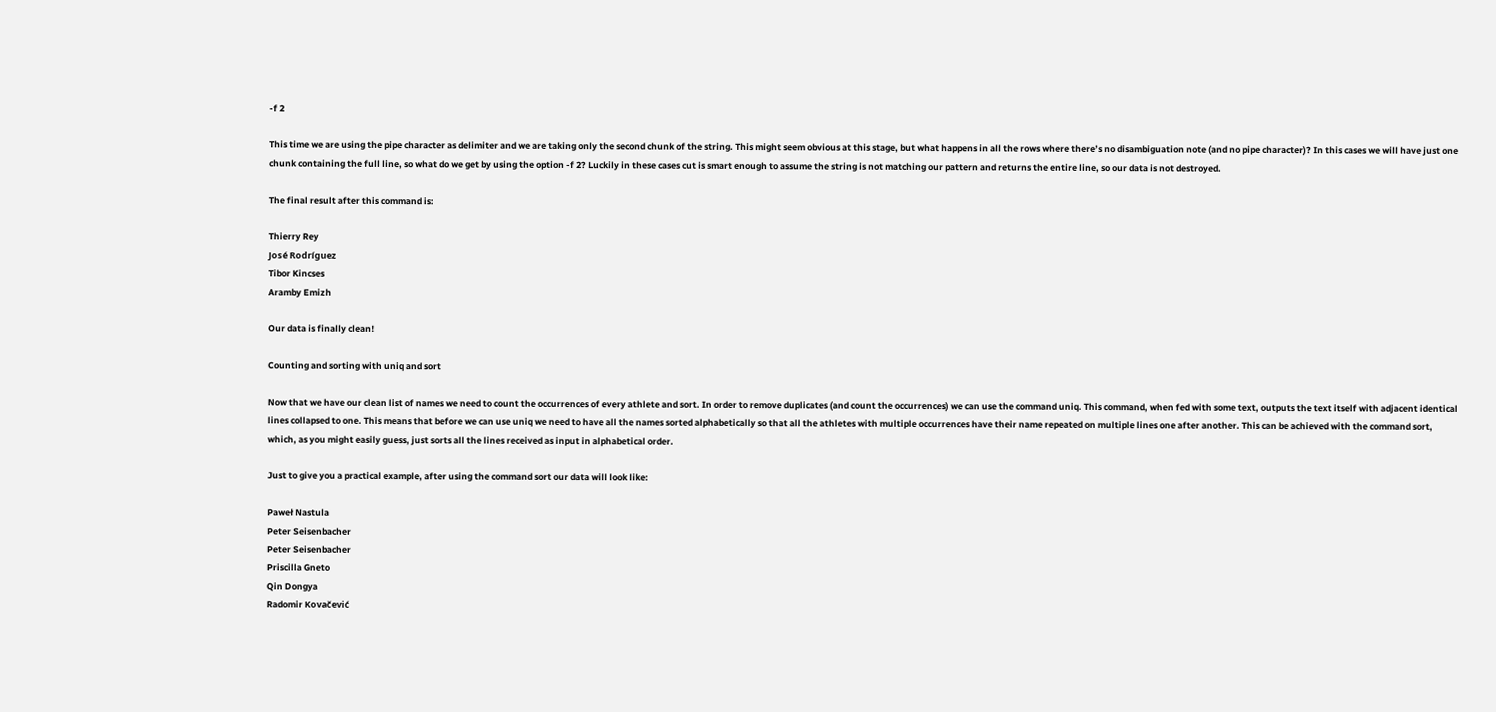-f 2

This time we are using the pipe character as delimiter and we are taking only the second chunk of the string. This might seem obvious at this stage, but what happens in all the rows where there’s no disambiguation note (and no pipe character)? In this cases we will have just one chunk containing the full line, so what do we get by using the option -f 2? Luckily in these cases cut is smart enough to assume the string is not matching our pattern and returns the entire line, so our data is not destroyed.

The final result after this command is:

Thierry Rey
José Rodríguez
Tibor Kincses
Aramby Emizh

Our data is finally clean!

Counting and sorting with uniq and sort

Now that we have our clean list of names we need to count the occurrences of every athlete and sort. In order to remove duplicates (and count the occurrences) we can use the command uniq. This command, when fed with some text, outputs the text itself with adjacent identical lines collapsed to one. This means that before we can use uniq we need to have all the names sorted alphabetically so that all the athletes with multiple occurrences have their name repeated on multiple lines one after another. This can be achieved with the command sort, which, as you might easily guess, just sorts all the lines received as input in alphabetical order.

Just to give you a practical example, after using the command sort our data will look like:

Paweł Nastula
Peter Seisenbacher
Peter Seisenbacher
Priscilla Gneto
Qin Dongya
Radomir Kovačević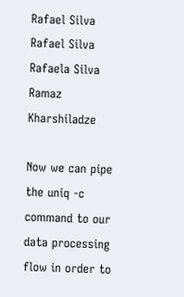Rafael Silva
Rafael Silva
Rafaela Silva
Ramaz Kharshiladze

Now we can pipe the uniq -c command to our data processing flow in order to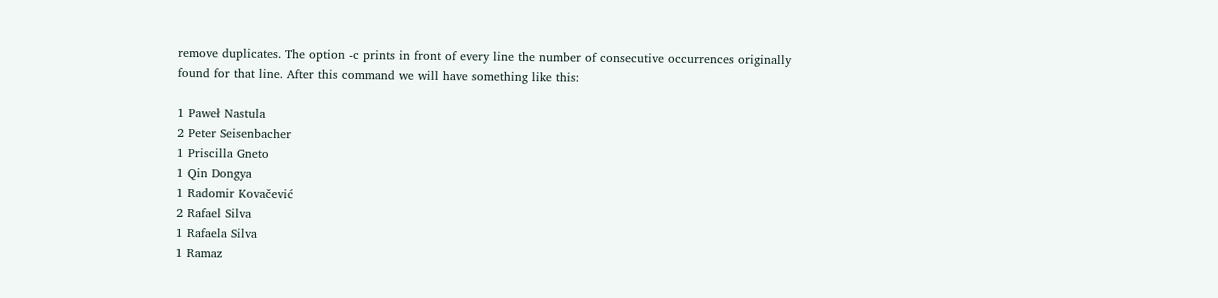remove duplicates. The option -c prints in front of every line the number of consecutive occurrences originally found for that line. After this command we will have something like this:

1 Paweł Nastula
2 Peter Seisenbacher
1 Priscilla Gneto
1 Qin Dongya
1 Radomir Kovačević
2 Rafael Silva
1 Rafaela Silva
1 Ramaz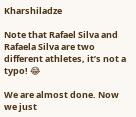Kharshiladze

Note that Rafael Silva and Rafaela Silva are two different athletes, it’s not a typo! 😂

We are almost done. Now we just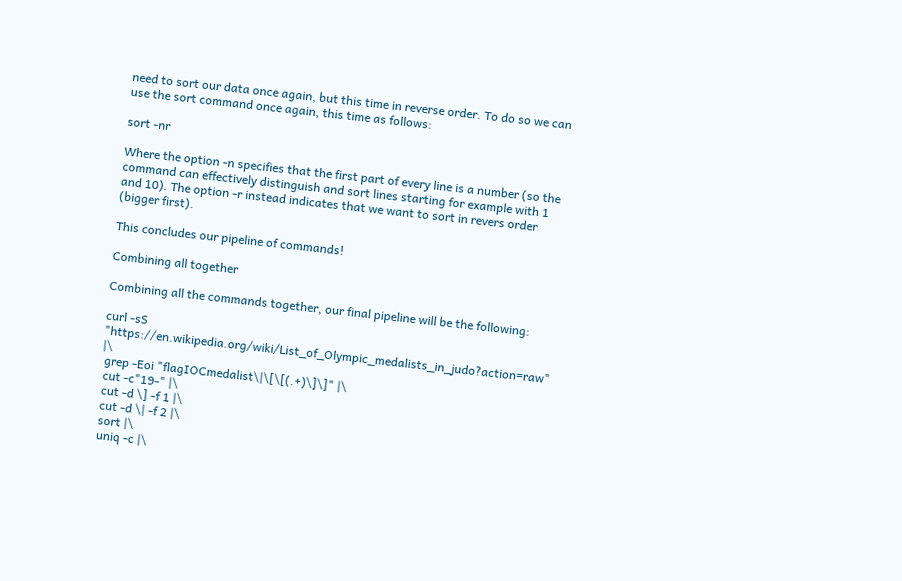need to sort our data once again, but this time in reverse order. To do so we can use the sort command once again, this time as follows:

sort -nr

Where the option -n specifies that the first part of every line is a number (so the command can effectively distinguish and sort lines starting for example with 1 and 10). The option -r instead indicates that we want to sort in revers order (bigger first).

This concludes our pipeline of commands!

Combining all together

Combining all the commands together, our final pipeline will be the following:

curl -sS "https://en.wikipedia.org/wiki/List_of_Olympic_medalists_in_judo?action=raw" |\
 grep -Eoi "flagIOCmedalist\|\[\[(.+)\]\]" |\
 cut -c"19-" |\
 cut -d \] -f 1 |\
 cut -d \| -f 2 |\
 sort |\
 uniq -c |\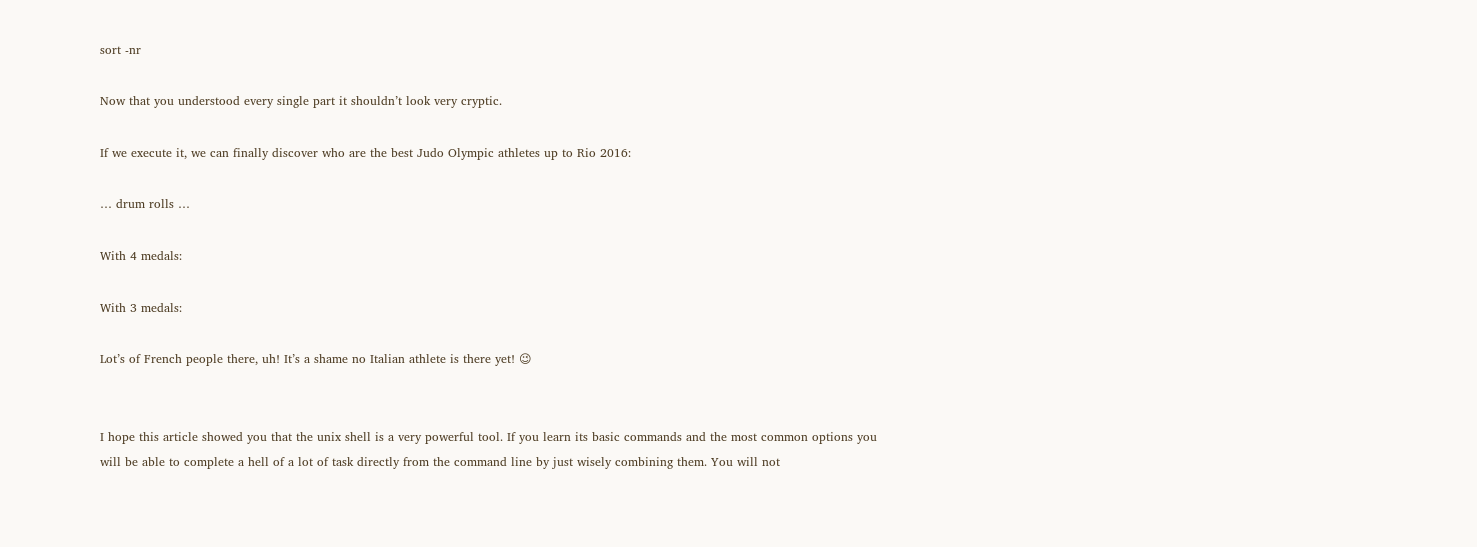sort -nr

Now that you understood every single part it shouldn’t look very cryptic.

If we execute it, we can finally discover who are the best Judo Olympic athletes up to Rio 2016:

… drum rolls …

With 4 medals:

With 3 medals:

Lot’s of French people there, uh! It’s a shame no Italian athlete is there yet! 😉


I hope this article showed you that the unix shell is a very powerful tool. If you learn its basic commands and the most common options you will be able to complete a hell of a lot of task directly from the command line by just wisely combining them. You will not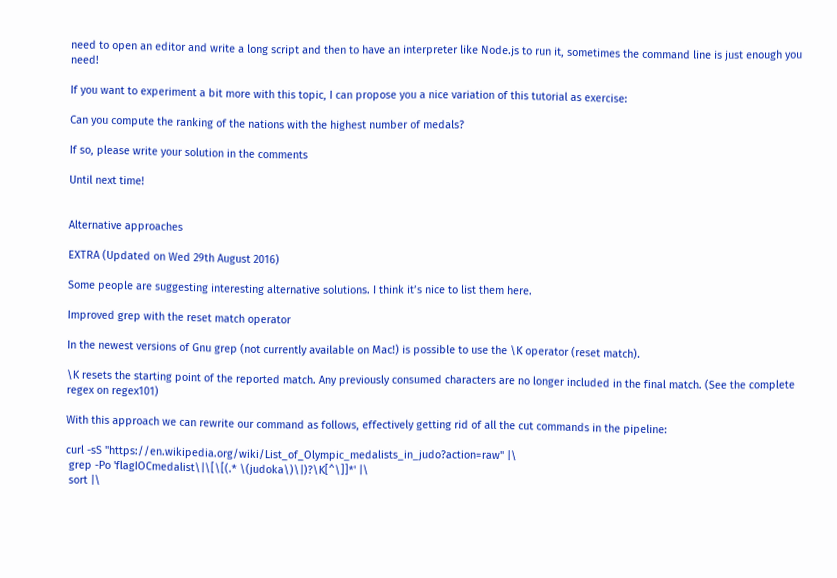need to open an editor and write a long script and then to have an interpreter like Node.js to run it, sometimes the command line is just enough you need!

If you want to experiment a bit more with this topic, I can propose you a nice variation of this tutorial as exercise:

Can you compute the ranking of the nations with the highest number of medals?

If so, please write your solution in the comments

Until next time!


Alternative approaches

EXTRA (Updated on Wed 29th August 2016)

Some people are suggesting interesting alternative solutions. I think it’s nice to list them here.

Improved grep with the reset match operator

In the newest versions of Gnu grep (not currently available on Mac!) is possible to use the \K operator (reset match).

\K resets the starting point of the reported match. Any previously consumed characters are no longer included in the final match. (See the complete regex on regex101)

With this approach we can rewrite our command as follows, effectively getting rid of all the cut commands in the pipeline:

curl -sS "https://en.wikipedia.org/wiki/List_of_Olympic_medalists_in_judo?action=raw" |\
 grep -Po 'flagIOCmedalist\|\[\[(.* \(judoka\)\|)?\K[^\]]*' |\
 sort |\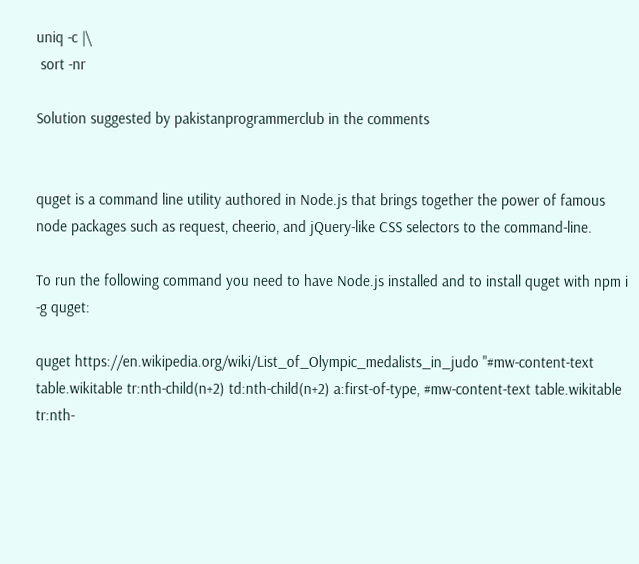uniq -c |\
 sort -nr

Solution suggested by pakistanprogrammerclub in the comments


quget is a command line utility authored in Node.js that brings together the power of famous node packages such as request, cheerio, and jQuery-like CSS selectors to the command-line.

To run the following command you need to have Node.js installed and to install quget with npm i -g quget:

quget https://en.wikipedia.org/wiki/List_of_Olympic_medalists_in_judo "#mw-content-text table.wikitable tr:nth-child(n+2) td:nth-child(n+2) a:first-of-type, #mw-content-text table.wikitable tr:nth-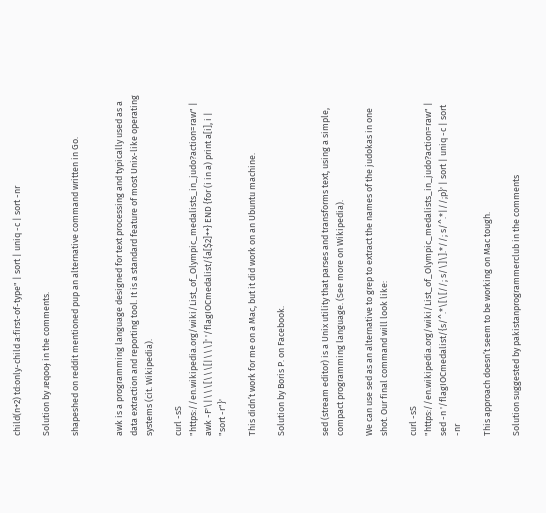child(n+2) td:only-child a:first-of-type" | sort | uniq -c | sort -nr

Solution by ɹɐqooɟ in the comments.

shapeshed on reddit mentioned pup an alternative command written in Go.


awk is a programming language designed for text processing and typically used as a data extraction and reporting tool. It is a standard feature of most Unix-like operating systems (cit. Wikipedia).

curl -sS "https://en.wikipedia.org/wiki/List_of_Olympic_medalists_in_judo?action=raw" | awk -F'\|\\\[\\\[|\\\]' '/flagIOCmedalist/{a[$2]++} END {for (i in a) print a[i], i | "sort -r"}'

This didn’t work for me on a Mac, but it did work on an Ubuntu machine.

Solution by Boris P. on Facebook.


sed (stream editor) is a Unix utility that parses and transforms text, using a simple, compact programming language. (See more on Wikipedia).

We can use sed as an alternative to grep to extract the names of the judokas in one shot. Our final command will look like:

curl -sS "https://en.wikipedia.org/wiki/List_of_Olympic_medalists_in_judo?action=raw" | sed -n '/flagIOCmedalist/{s/^.*\[\[//; s/\]\].*//; s/^.*|//;p}' | sort | uniq -c | sort -nr

This approach doesn’t seem to be working on Mac tough.

Solution suggested by pakistanprogrammerclub in the comments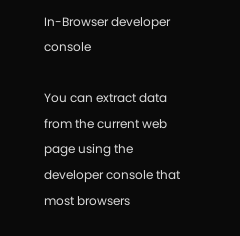In-Browser developer console

You can extract data from the current web page using the developer console that most browsers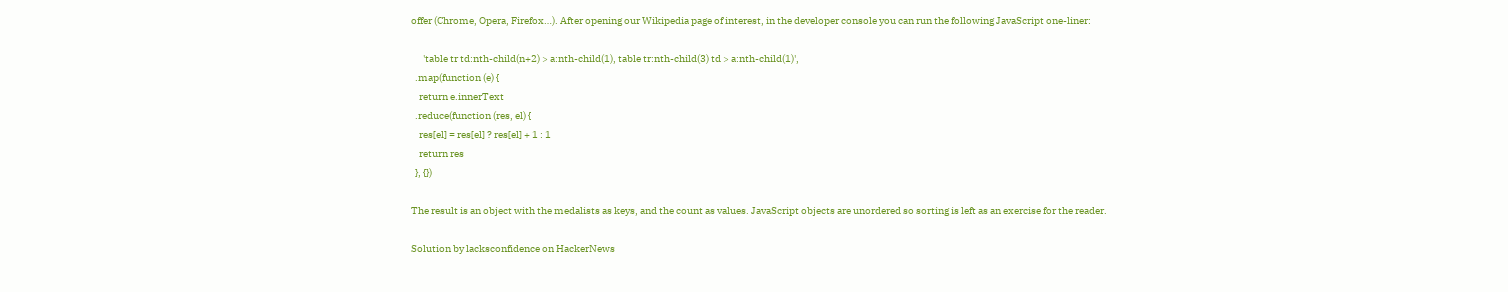offer (Chrome, Opera, Firefox…). After opening our Wikipedia page of interest, in the developer console you can run the following JavaScript one-liner:

      'table tr td:nth-child(n+2) > a:nth-child(1), table tr:nth-child(3) td > a:nth-child(1)',
  .map(function (e) {
    return e.innerText
  .reduce(function (res, el) {
    res[el] = res[el] ? res[el] + 1 : 1
    return res
  }, {})

The result is an object with the medalists as keys, and the count as values. JavaScript objects are unordered so sorting is left as an exercise for the reader.

Solution by lacksconfidence on HackerNews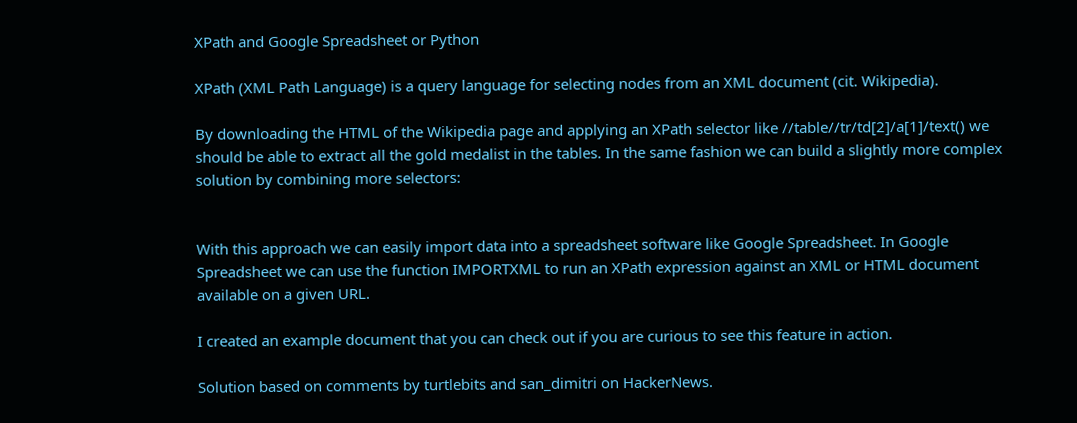XPath and Google Spreadsheet or Python

XPath (XML Path Language) is a query language for selecting nodes from an XML document (cit. Wikipedia).

By downloading the HTML of the Wikipedia page and applying an XPath selector like //table//tr/td[2]/a[1]/text() we should be able to extract all the gold medalist in the tables. In the same fashion we can build a slightly more complex solution by combining more selectors:


With this approach we can easily import data into a spreadsheet software like Google Spreadsheet. In Google Spreadsheet we can use the function IMPORTXML to run an XPath expression against an XML or HTML document available on a given URL.

I created an example document that you can check out if you are curious to see this feature in action.

Solution based on comments by turtlebits and san_dimitri on HackerNews.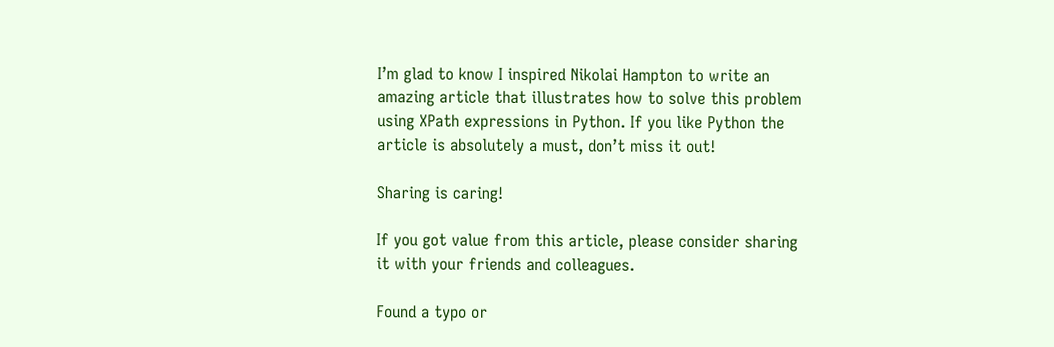I’m glad to know I inspired Nikolai Hampton to write an amazing article that illustrates how to solve this problem using XPath expressions in Python. If you like Python the article is absolutely a must, don’t miss it out!

Sharing is caring!

If you got value from this article, please consider sharing it with your friends and colleagues.

Found a typo or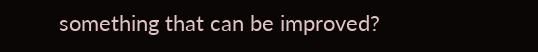something that can be improved?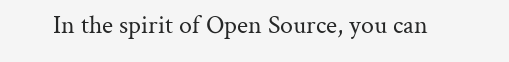In the spirit of Open Source, you can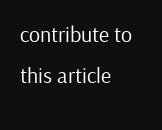contribute to this article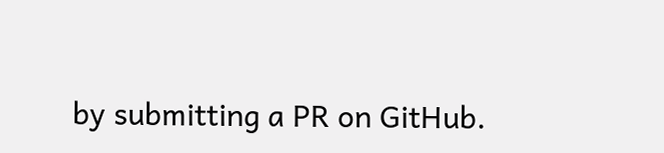by submitting a PR on GitHub.